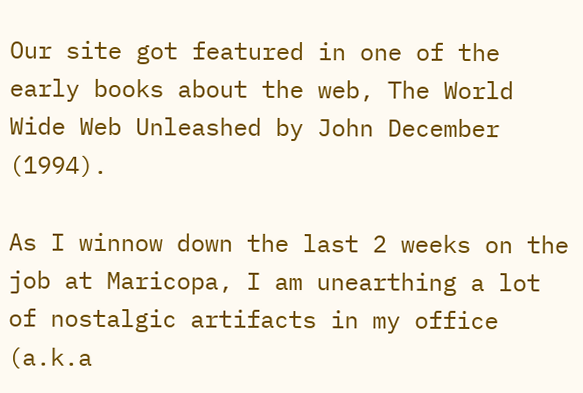Our site got featured in one of the early books about the web, The World Wide Web Unleashed by John December (1994).

As I winnow down the last 2 weeks on the job at Maricopa, I am unearthing a lot of nostalgic artifacts in my office (a.k.a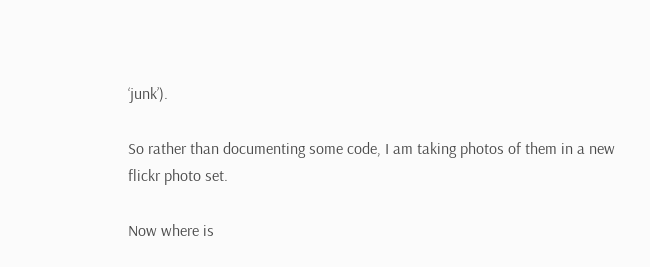‘junk’).

So rather than documenting some code, I am taking photos of them in a new flickr photo set.

Now where is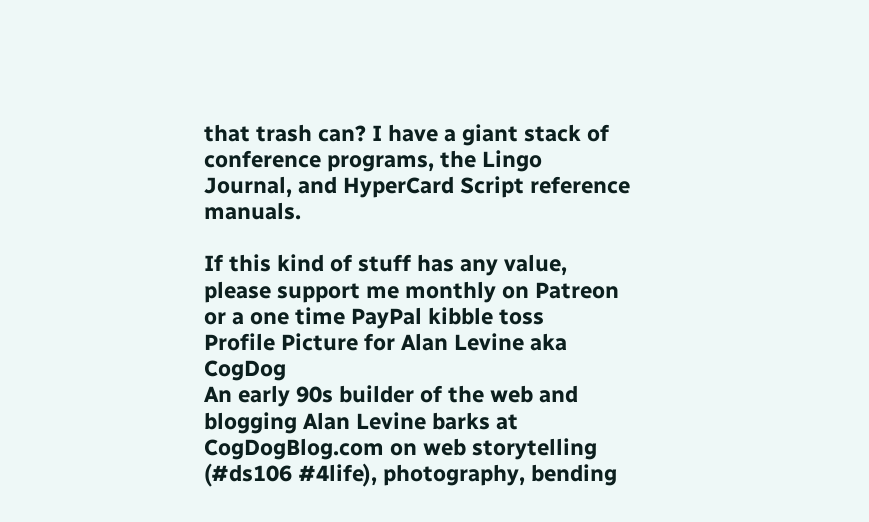that trash can? I have a giant stack of conference programs, the Lingo Journal, and HyperCard Script reference manuals.

If this kind of stuff has any value, please support me monthly on Patreon or a one time PayPal kibble toss
Profile Picture for Alan Levine aka CogDog
An early 90s builder of the web and blogging Alan Levine barks at CogDogBlog.com on web storytelling (#ds106 #4life), photography, bending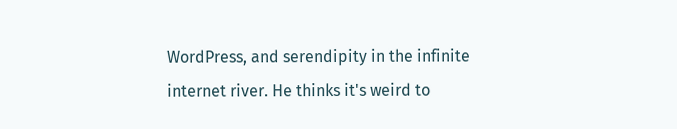WordPress, and serendipity in the infinite internet river. He thinks it's weird to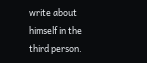write about himself in the third person.